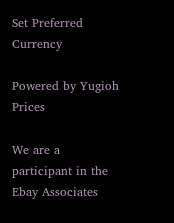Set Preferred Currency

Powered by Yugioh Prices

We are a participant in the Ebay Associates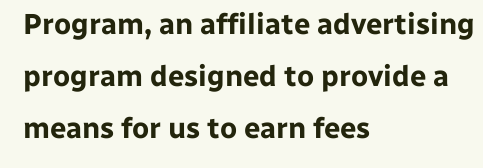Program, an affiliate advertising program designed to provide a means for us to earn fees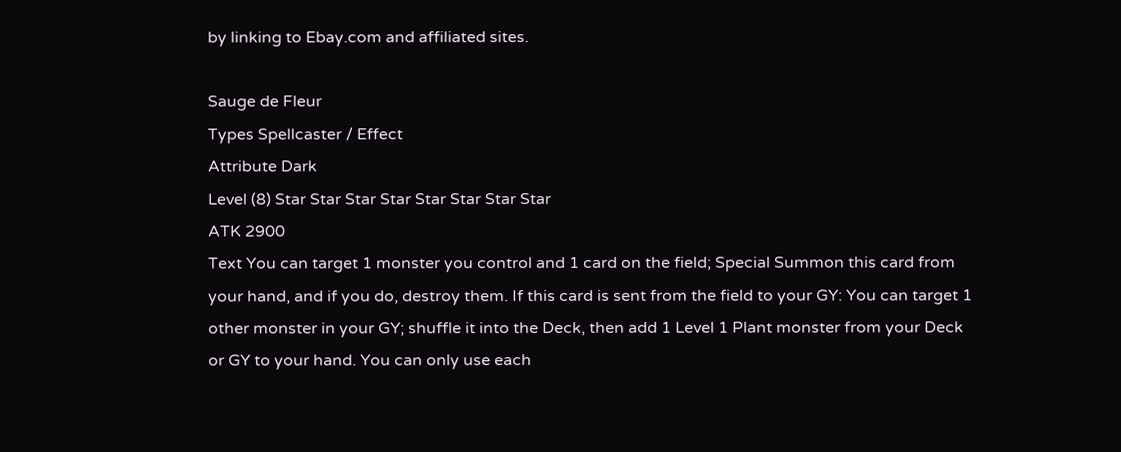by linking to Ebay.com and affiliated sites.

Sauge de Fleur
Types Spellcaster / Effect
Attribute Dark
Level (8) Star Star Star Star Star Star Star Star
ATK 2900
Text You can target 1 monster you control and 1 card on the field; Special Summon this card from your hand, and if you do, destroy them. If this card is sent from the field to your GY: You can target 1 other monster in your GY; shuffle it into the Deck, then add 1 Level 1 Plant monster from your Deck or GY to your hand. You can only use each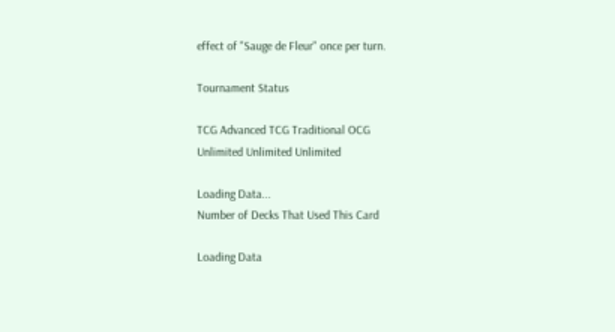effect of "Sauge de Fleur" once per turn.

Tournament Status

TCG Advanced TCG Traditional OCG
Unlimited Unlimited Unlimited

Loading Data...
Number of Decks That Used This Card

Loading Data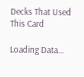Decks That Used This Card

Loading Data...